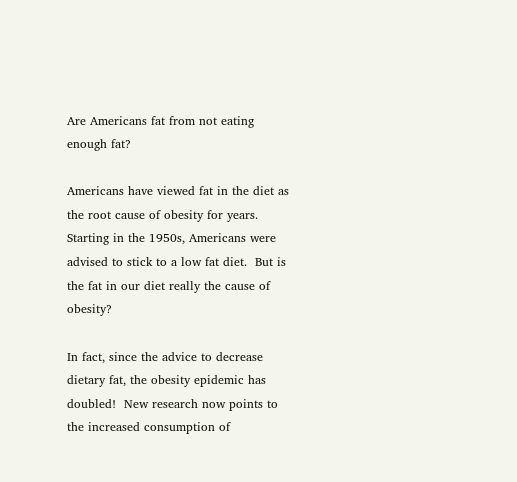Are Americans fat from not eating enough fat?

Americans have viewed fat in the diet as the root cause of obesity for years.  Starting in the 1950s, Americans were advised to stick to a low fat diet.  But is the fat in our diet really the cause of obesity?

In fact, since the advice to decrease dietary fat, the obesity epidemic has doubled!  New research now points to the increased consumption of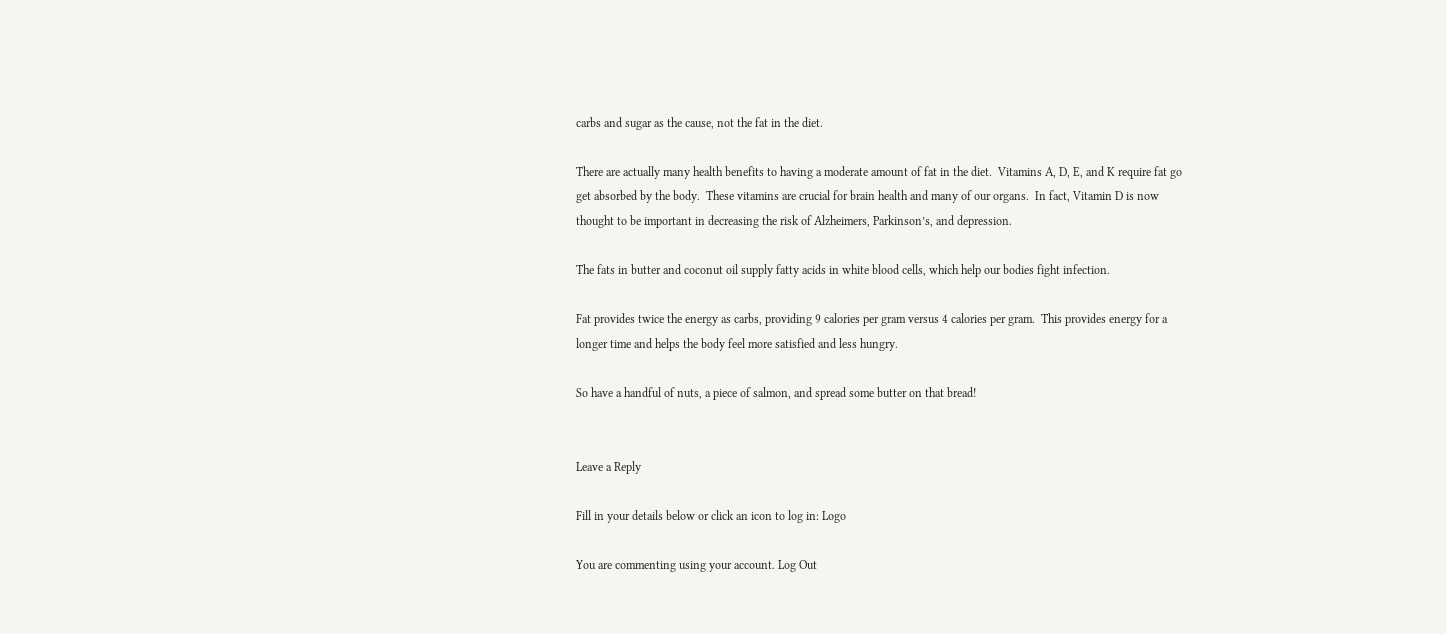carbs and sugar as the cause, not the fat in the diet.

There are actually many health benefits to having a moderate amount of fat in the diet.  Vitamins A, D, E, and K require fat go get absorbed by the body.  These vitamins are crucial for brain health and many of our organs.  In fact, Vitamin D is now thought to be important in decreasing the risk of Alzheimers, Parkinson’s, and depression.

The fats in butter and coconut oil supply fatty acids in white blood cells, which help our bodies fight infection.

Fat provides twice the energy as carbs, providing 9 calories per gram versus 4 calories per gram.  This provides energy for a longer time and helps the body feel more satisfied and less hungry.

So have a handful of nuts, a piece of salmon, and spread some butter on that bread!


Leave a Reply

Fill in your details below or click an icon to log in: Logo

You are commenting using your account. Log Out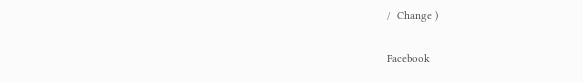/  Change )

Facebook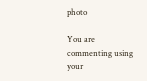photo

You are commenting using your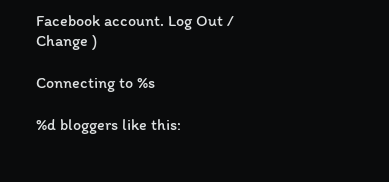Facebook account. Log Out /  Change )

Connecting to %s

%d bloggers like this: